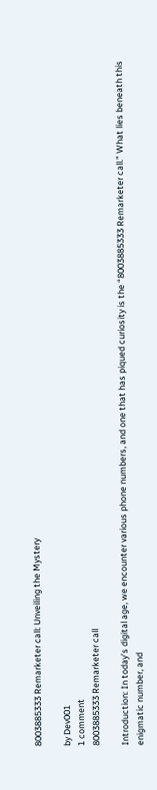8003885333 Remarketer call: Unveiling the Mystery

by Dev001
1 comment
8003885333 Remarketer call

Introduction: In today’s digital age, we encounter various phone numbers, and one that has piqued curiosity is the “8003885333 Remarketer call.” What lies beneath this enigmatic number, and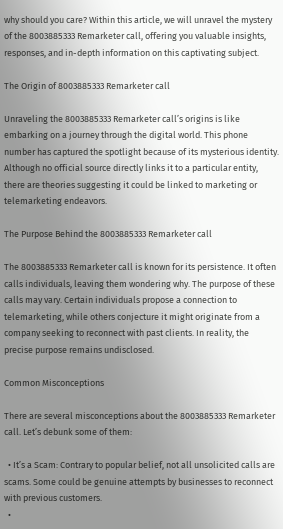why should you care? Within this article, we will unravel the mystery of the 8003885333 Remarketer call, offering you valuable insights, responses, and in-depth information on this captivating subject.

The Origin of 8003885333 Remarketer call

Unraveling the 8003885333 Remarketer call’s origins is like embarking on a journey through the digital world. This phone number has captured the spotlight because of its mysterious identity. Although no official source directly links it to a particular entity, there are theories suggesting it could be linked to marketing or telemarketing endeavors.

The Purpose Behind the 8003885333 Remarketer call

The 8003885333 Remarketer call is known for its persistence. It often calls individuals, leaving them wondering why. The purpose of these calls may vary. Certain individuals propose a connection to telemarketing, while others conjecture it might originate from a company seeking to reconnect with past clients. In reality, the precise purpose remains undisclosed.

Common Misconceptions

There are several misconceptions about the 8003885333 Remarketer call. Let’s debunk some of them:

  • It’s a Scam: Contrary to popular belief, not all unsolicited calls are scams. Some could be genuine attempts by businesses to reconnect with previous customers.
  •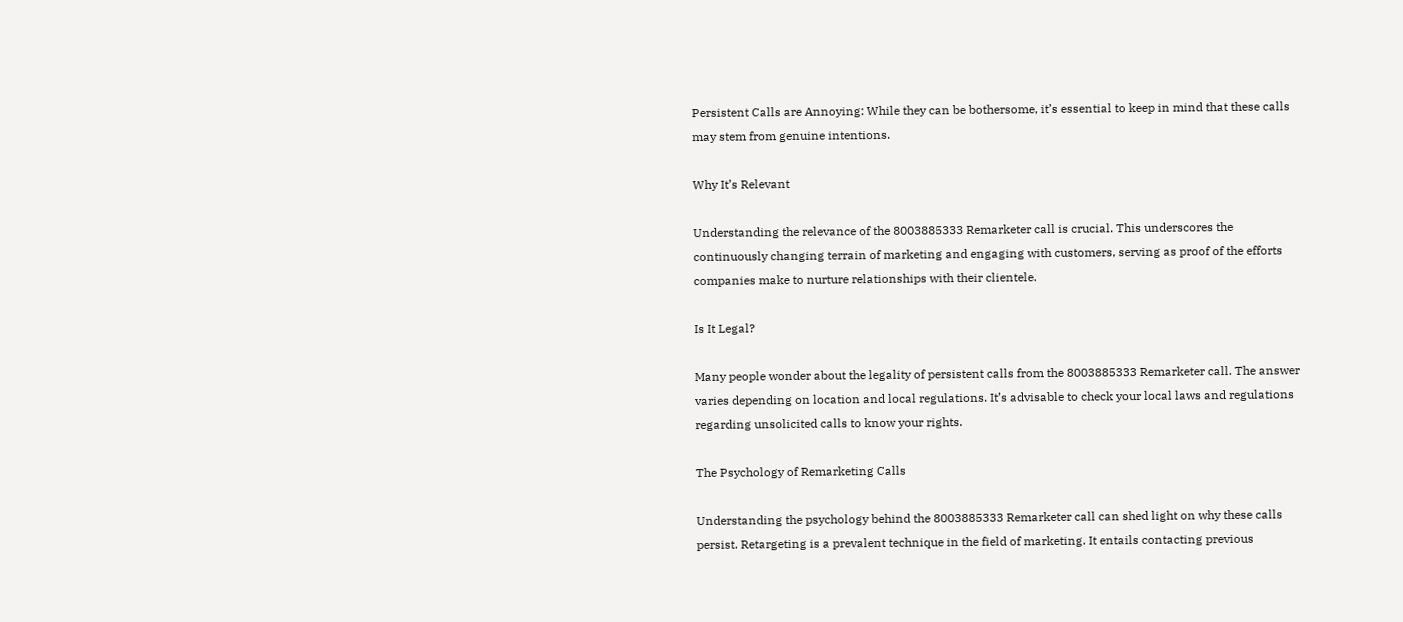Persistent Calls are Annoying: While they can be bothersome, it’s essential to keep in mind that these calls may stem from genuine intentions.

Why It’s Relevant

Understanding the relevance of the 8003885333 Remarketer call is crucial. This underscores the continuously changing terrain of marketing and engaging with customers, serving as proof of the efforts companies make to nurture relationships with their clientele.

Is It Legal?

Many people wonder about the legality of persistent calls from the 8003885333 Remarketer call. The answer varies depending on location and local regulations. It’s advisable to check your local laws and regulations regarding unsolicited calls to know your rights.

The Psychology of Remarketing Calls

Understanding the psychology behind the 8003885333 Remarketer call can shed light on why these calls persist. Retargeting is a prevalent technique in the field of marketing. It entails contacting previous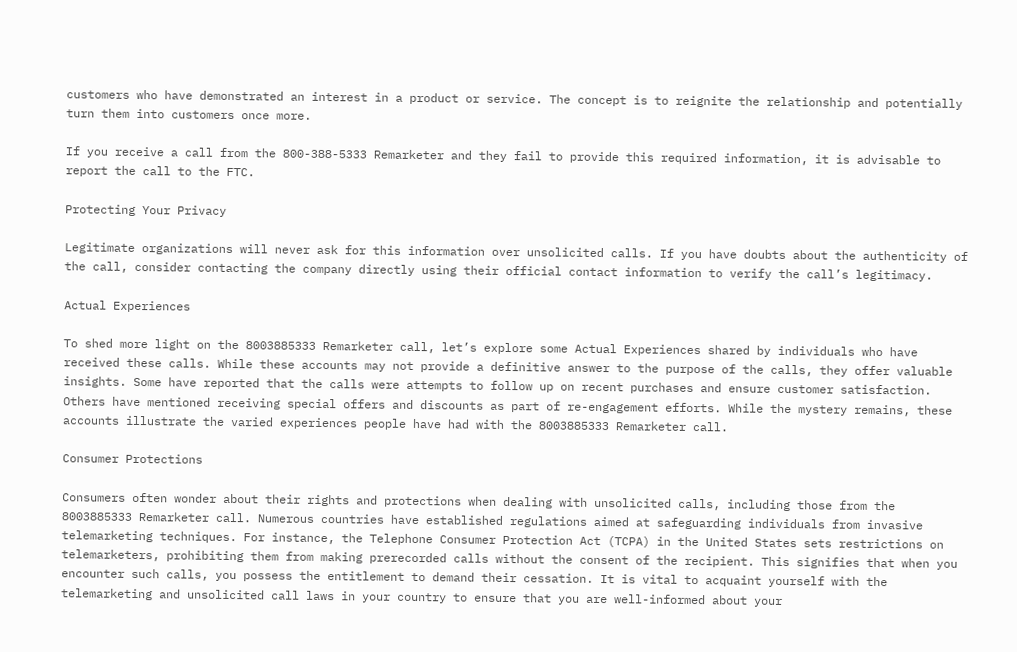customers who have demonstrated an interest in a product or service. The concept is to reignite the relationship and potentially turn them into customers once more.

If you receive a call from the 800-388-5333 Remarketer and they fail to provide this required information, it is advisable to report the call to the FTC.

Protecting Your Privacy

Legitimate organizations will never ask for this information over unsolicited calls. If you have doubts about the authenticity of the call, consider contacting the company directly using their official contact information to verify the call’s legitimacy.

Actual Experiences

To shed more light on the 8003885333 Remarketer call, let’s explore some Actual Experiences shared by individuals who have received these calls. While these accounts may not provide a definitive answer to the purpose of the calls, they offer valuable insights. Some have reported that the calls were attempts to follow up on recent purchases and ensure customer satisfaction. Others have mentioned receiving special offers and discounts as part of re-engagement efforts. While the mystery remains, these accounts illustrate the varied experiences people have had with the 8003885333 Remarketer call.

Consumer Protections

Consumers often wonder about their rights and protections when dealing with unsolicited calls, including those from the 8003885333 Remarketer call. Numerous countries have established regulations aimed at safeguarding individuals from invasive telemarketing techniques. For instance, the Telephone Consumer Protection Act (TCPA) in the United States sets restrictions on telemarketers, prohibiting them from making prerecorded calls without the consent of the recipient. This signifies that when you encounter such calls, you possess the entitlement to demand their cessation. It is vital to acquaint yourself with the telemarketing and unsolicited call laws in your country to ensure that you are well-informed about your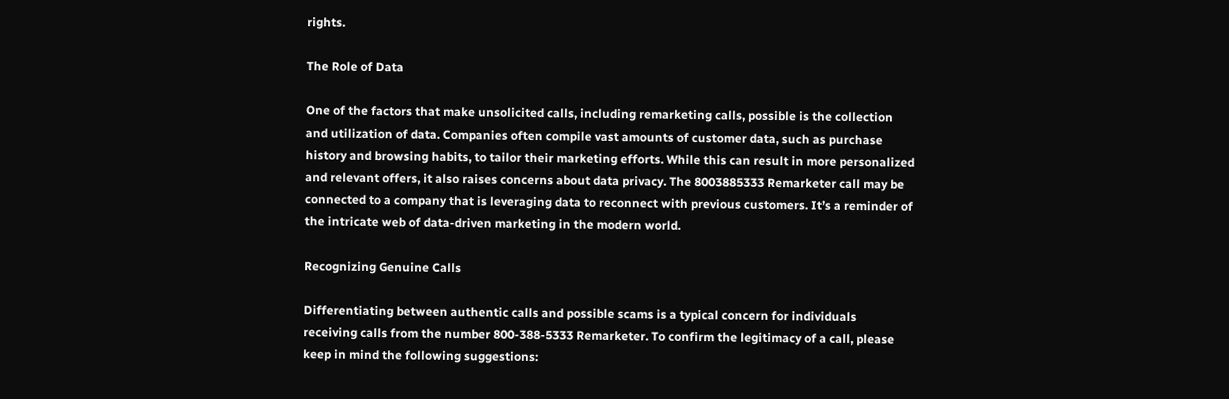rights.

The Role of Data

One of the factors that make unsolicited calls, including remarketing calls, possible is the collection and utilization of data. Companies often compile vast amounts of customer data, such as purchase history and browsing habits, to tailor their marketing efforts. While this can result in more personalized and relevant offers, it also raises concerns about data privacy. The 8003885333 Remarketer call may be connected to a company that is leveraging data to reconnect with previous customers. It’s a reminder of the intricate web of data-driven marketing in the modern world.

Recognizing Genuine Calls

Differentiating between authentic calls and possible scams is a typical concern for individuals receiving calls from the number 800-388-5333 Remarketer. To confirm the legitimacy of a call, please keep in mind the following suggestions: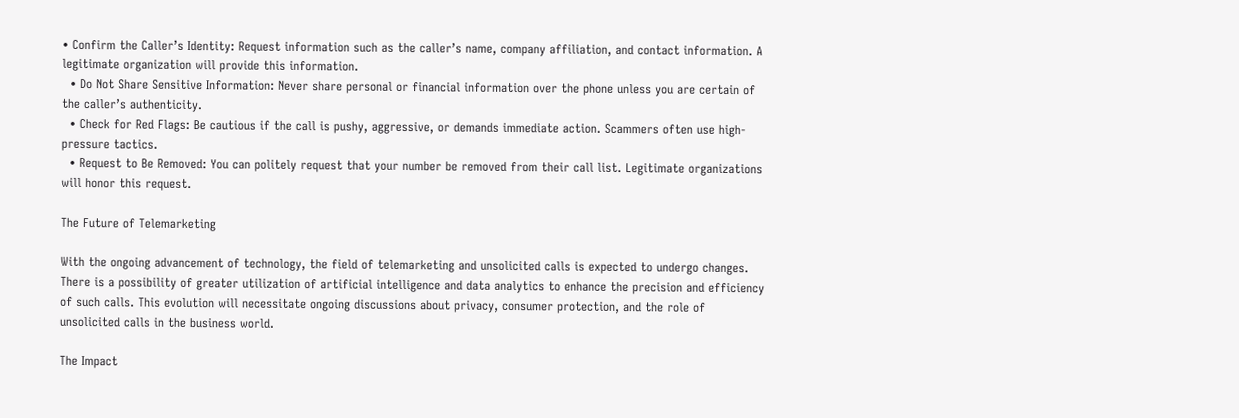• Confirm the Caller’s Identity: Request information such as the caller’s name, company affiliation, and contact information. A legitimate organization will provide this information.
  • Do Not Share Sensitive Information: Never share personal or financial information over the phone unless you are certain of the caller’s authenticity.
  • Check for Red Flags: Be cautious if the call is pushy, aggressive, or demands immediate action. Scammers often use high-pressure tactics.
  • Request to Be Removed: You can politely request that your number be removed from their call list. Legitimate organizations will honor this request.

The Future of Telemarketing

With the ongoing advancement of technology, the field of telemarketing and unsolicited calls is expected to undergo changes. There is a possibility of greater utilization of artificial intelligence and data analytics to enhance the precision and efficiency of such calls. This evolution will necessitate ongoing discussions about privacy, consumer protection, and the role of unsolicited calls in the business world.

The Impact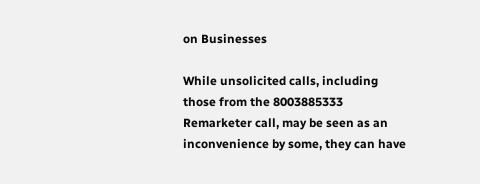on Businesses

While unsolicited calls, including those from the 8003885333 Remarketer call, may be seen as an inconvenience by some, they can have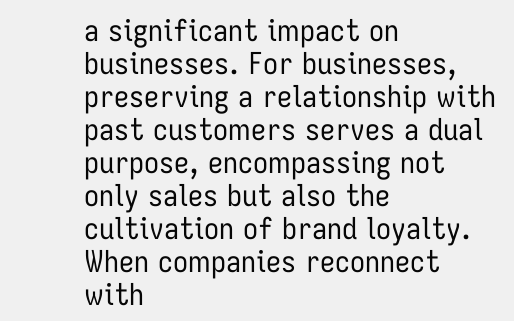a significant impact on businesses. For businesses, preserving a relationship with past customers serves a dual purpose, encompassing not only sales but also the cultivation of brand loyalty. When companies reconnect with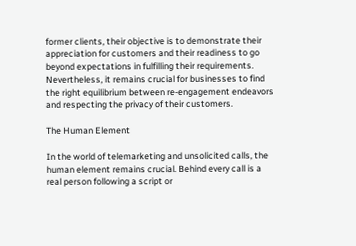former clients, their objective is to demonstrate their appreciation for customers and their readiness to go beyond expectations in fulfilling their requirements. Nevertheless, it remains crucial for businesses to find the right equilibrium between re-engagement endeavors and respecting the privacy of their customers.

The Human Element

In the world of telemarketing and unsolicited calls, the human element remains crucial. Behind every call is a real person following a script or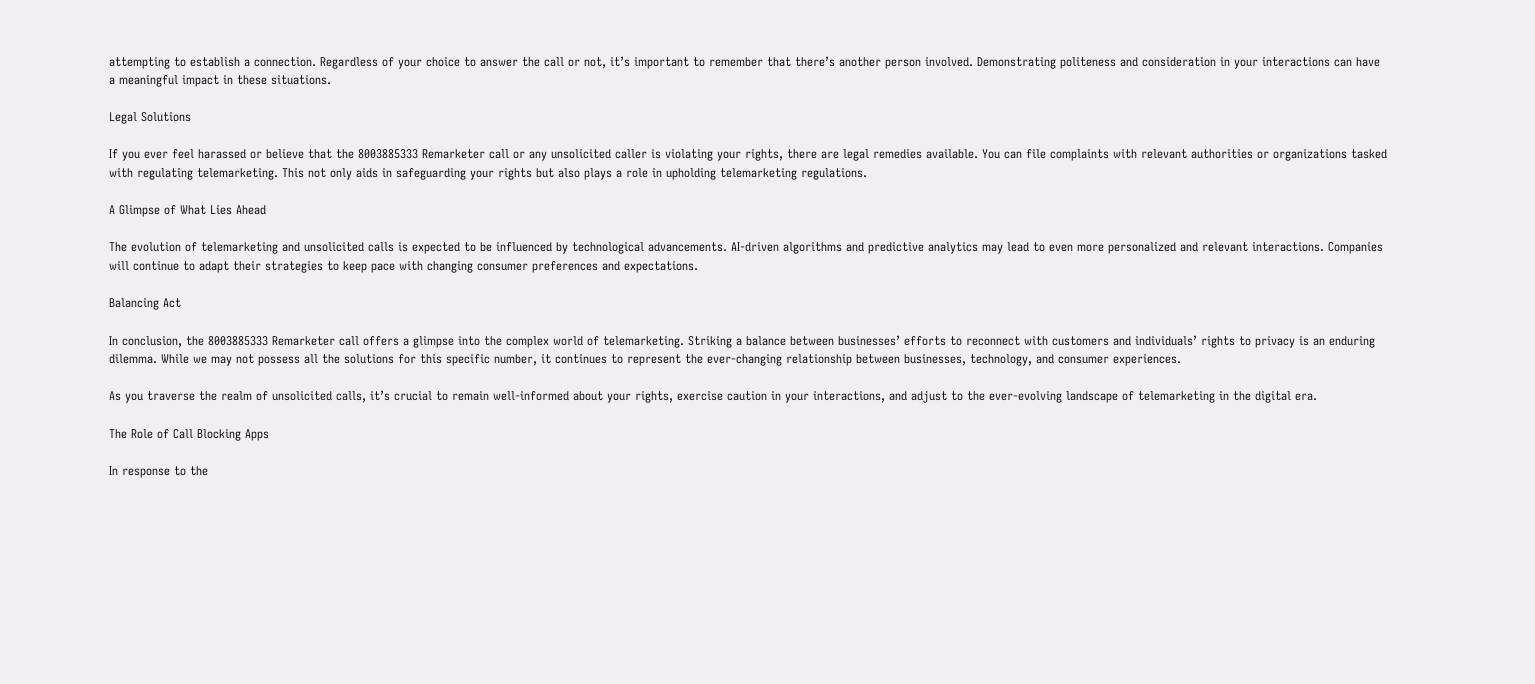attempting to establish a connection. Regardless of your choice to answer the call or not, it’s important to remember that there’s another person involved. Demonstrating politeness and consideration in your interactions can have a meaningful impact in these situations.

Legal Solutions

If you ever feel harassed or believe that the 8003885333 Remarketer call or any unsolicited caller is violating your rights, there are legal remedies available. You can file complaints with relevant authorities or organizations tasked with regulating telemarketing. This not only aids in safeguarding your rights but also plays a role in upholding telemarketing regulations.

A Glimpse of What Lies Ahead

The evolution of telemarketing and unsolicited calls is expected to be influenced by technological advancements. AI-driven algorithms and predictive analytics may lead to even more personalized and relevant interactions. Companies will continue to adapt their strategies to keep pace with changing consumer preferences and expectations.

Balancing Act

In conclusion, the 8003885333 Remarketer call offers a glimpse into the complex world of telemarketing. Striking a balance between businesses’ efforts to reconnect with customers and individuals’ rights to privacy is an enduring dilemma. While we may not possess all the solutions for this specific number, it continues to represent the ever-changing relationship between businesses, technology, and consumer experiences.

As you traverse the realm of unsolicited calls, it’s crucial to remain well-informed about your rights, exercise caution in your interactions, and adjust to the ever-evolving landscape of telemarketing in the digital era.

The Role of Call Blocking Apps

In response to the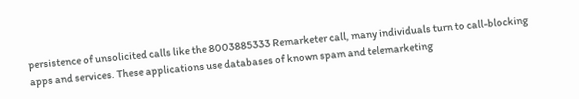persistence of unsolicited calls like the 8003885333 Remarketer call, many individuals turn to call-blocking apps and services. These applications use databases of known spam and telemarketing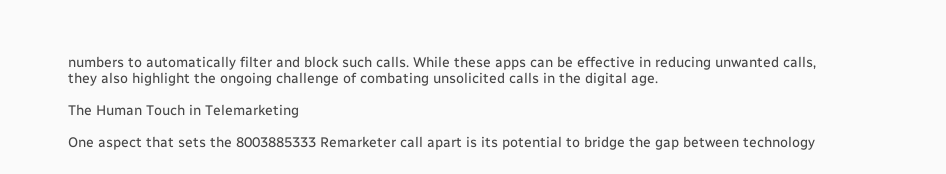numbers to automatically filter and block such calls. While these apps can be effective in reducing unwanted calls, they also highlight the ongoing challenge of combating unsolicited calls in the digital age.

The Human Touch in Telemarketing

One aspect that sets the 8003885333 Remarketer call apart is its potential to bridge the gap between technology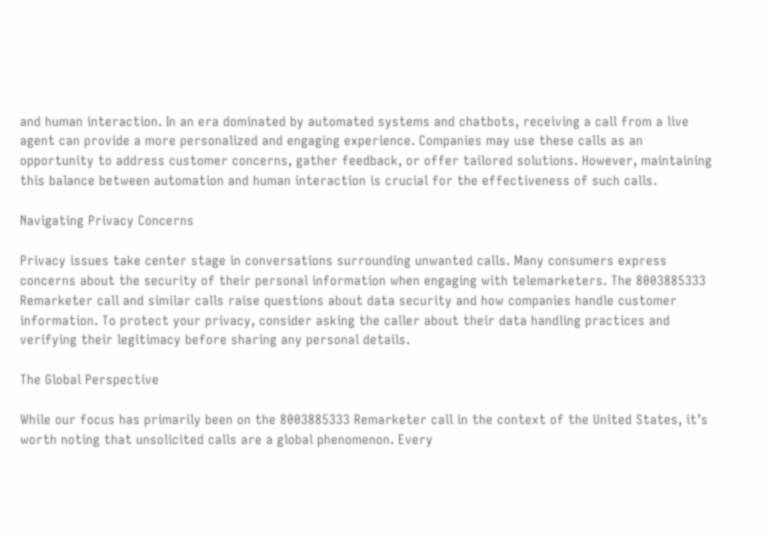and human interaction. In an era dominated by automated systems and chatbots, receiving a call from a live agent can provide a more personalized and engaging experience. Companies may use these calls as an opportunity to address customer concerns, gather feedback, or offer tailored solutions. However, maintaining this balance between automation and human interaction is crucial for the effectiveness of such calls.

Navigating Privacy Concerns

Privacy issues take center stage in conversations surrounding unwanted calls. Many consumers express concerns about the security of their personal information when engaging with telemarketers. The 8003885333 Remarketer call and similar calls raise questions about data security and how companies handle customer information. To protect your privacy, consider asking the caller about their data handling practices and verifying their legitimacy before sharing any personal details.

The Global Perspective

While our focus has primarily been on the 8003885333 Remarketer call in the context of the United States, it’s worth noting that unsolicited calls are a global phenomenon. Every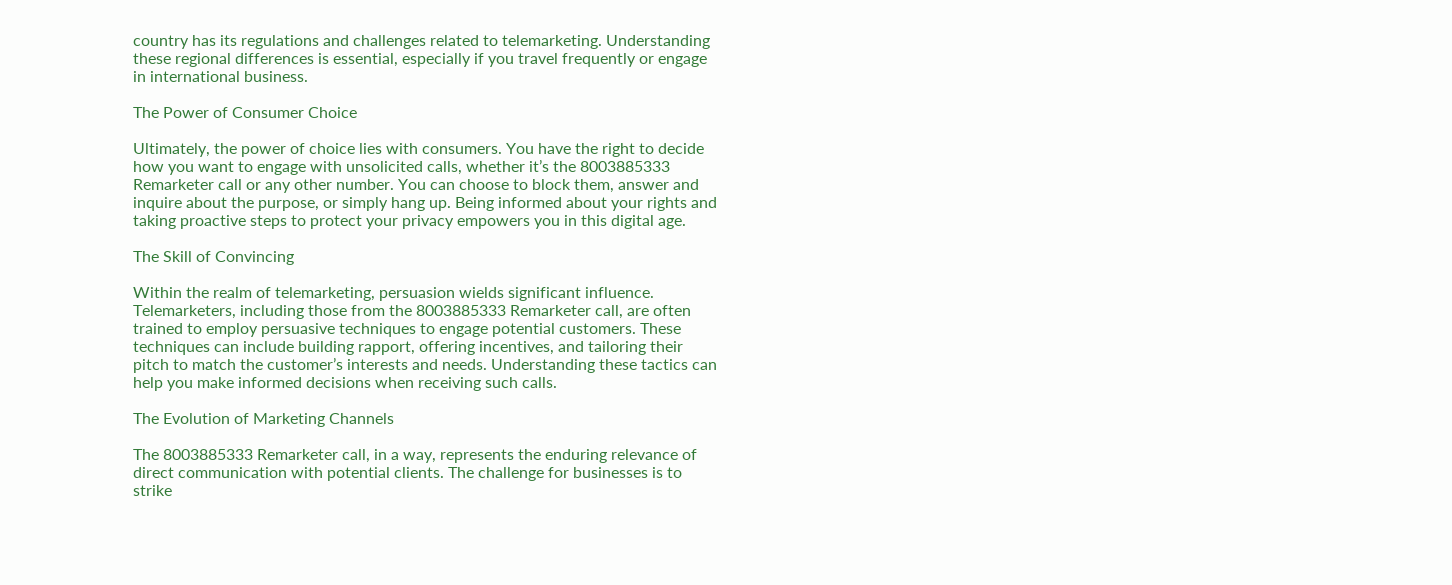country has its regulations and challenges related to telemarketing. Understanding these regional differences is essential, especially if you travel frequently or engage in international business.

The Power of Consumer Choice

Ultimately, the power of choice lies with consumers. You have the right to decide how you want to engage with unsolicited calls, whether it’s the 8003885333 Remarketer call or any other number. You can choose to block them, answer and inquire about the purpose, or simply hang up. Being informed about your rights and taking proactive steps to protect your privacy empowers you in this digital age.

The Skill of Convincing

Within the realm of telemarketing, persuasion wields significant influence. Telemarketers, including those from the 8003885333 Remarketer call, are often trained to employ persuasive techniques to engage potential customers. These techniques can include building rapport, offering incentives, and tailoring their pitch to match the customer’s interests and needs. Understanding these tactics can help you make informed decisions when receiving such calls.

The Evolution of Marketing Channels

The 8003885333 Remarketer call, in a way, represents the enduring relevance of direct communication with potential clients. The challenge for businesses is to strike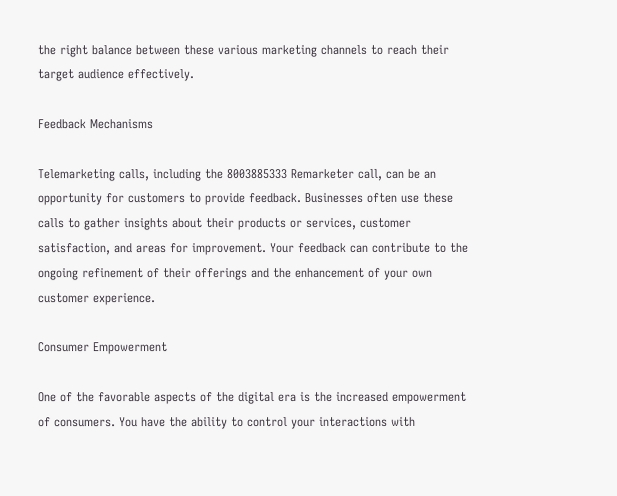the right balance between these various marketing channels to reach their target audience effectively.

Feedback Mechanisms

Telemarketing calls, including the 8003885333 Remarketer call, can be an opportunity for customers to provide feedback. Businesses often use these calls to gather insights about their products or services, customer satisfaction, and areas for improvement. Your feedback can contribute to the ongoing refinement of their offerings and the enhancement of your own customer experience.

Consumer Empowerment

One of the favorable aspects of the digital era is the increased empowerment of consumers. You have the ability to control your interactions with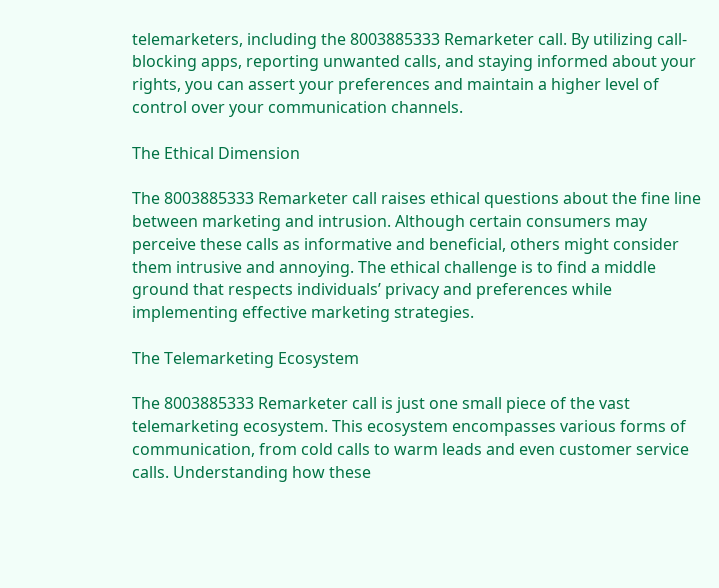telemarketers, including the 8003885333 Remarketer call. By utilizing call-blocking apps, reporting unwanted calls, and staying informed about your rights, you can assert your preferences and maintain a higher level of control over your communication channels.

The Ethical Dimension

The 8003885333 Remarketer call raises ethical questions about the fine line between marketing and intrusion. Although certain consumers may perceive these calls as informative and beneficial, others might consider them intrusive and annoying. The ethical challenge is to find a middle ground that respects individuals’ privacy and preferences while implementing effective marketing strategies.

The Telemarketing Ecosystem

The 8003885333 Remarketer call is just one small piece of the vast telemarketing ecosystem. This ecosystem encompasses various forms of communication, from cold calls to warm leads and even customer service calls. Understanding how these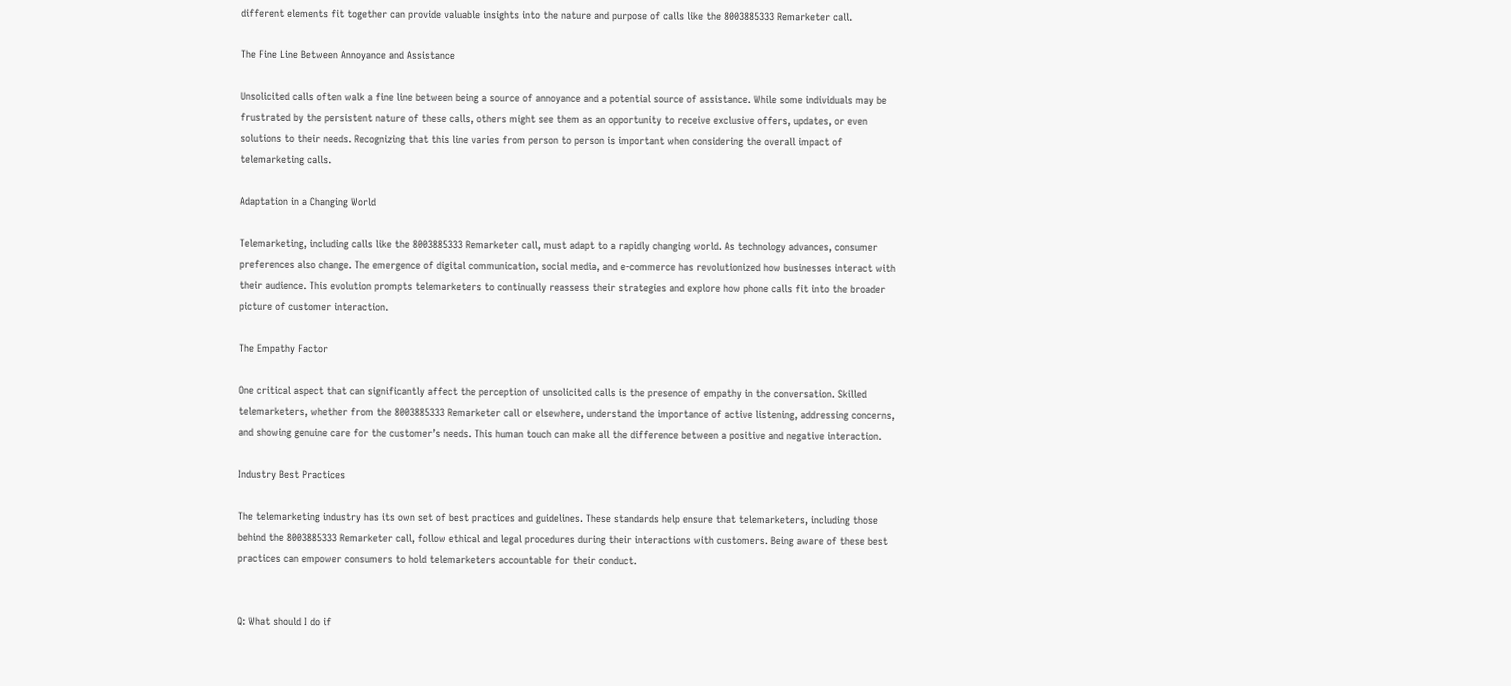different elements fit together can provide valuable insights into the nature and purpose of calls like the 8003885333 Remarketer call.

The Fine Line Between Annoyance and Assistance

Unsolicited calls often walk a fine line between being a source of annoyance and a potential source of assistance. While some individuals may be frustrated by the persistent nature of these calls, others might see them as an opportunity to receive exclusive offers, updates, or even solutions to their needs. Recognizing that this line varies from person to person is important when considering the overall impact of telemarketing calls.

Adaptation in a Changing World

Telemarketing, including calls like the 8003885333 Remarketer call, must adapt to a rapidly changing world. As technology advances, consumer preferences also change. The emergence of digital communication, social media, and e-commerce has revolutionized how businesses interact with their audience. This evolution prompts telemarketers to continually reassess their strategies and explore how phone calls fit into the broader picture of customer interaction.

The Empathy Factor

One critical aspect that can significantly affect the perception of unsolicited calls is the presence of empathy in the conversation. Skilled telemarketers, whether from the 8003885333 Remarketer call or elsewhere, understand the importance of active listening, addressing concerns, and showing genuine care for the customer’s needs. This human touch can make all the difference between a positive and negative interaction.

Industry Best Practices

The telemarketing industry has its own set of best practices and guidelines. These standards help ensure that telemarketers, including those behind the 8003885333 Remarketer call, follow ethical and legal procedures during their interactions with customers. Being aware of these best practices can empower consumers to hold telemarketers accountable for their conduct.


Q: What should I do if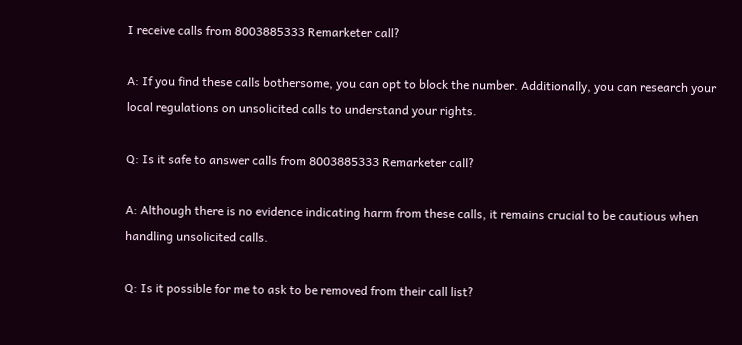I receive calls from 8003885333 Remarketer call?

A: If you find these calls bothersome, you can opt to block the number. Additionally, you can research your local regulations on unsolicited calls to understand your rights.

Q: Is it safe to answer calls from 8003885333 Remarketer call?

A: Although there is no evidence indicating harm from these calls, it remains crucial to be cautious when handling unsolicited calls.

Q: Is it possible for me to ask to be removed from their call list?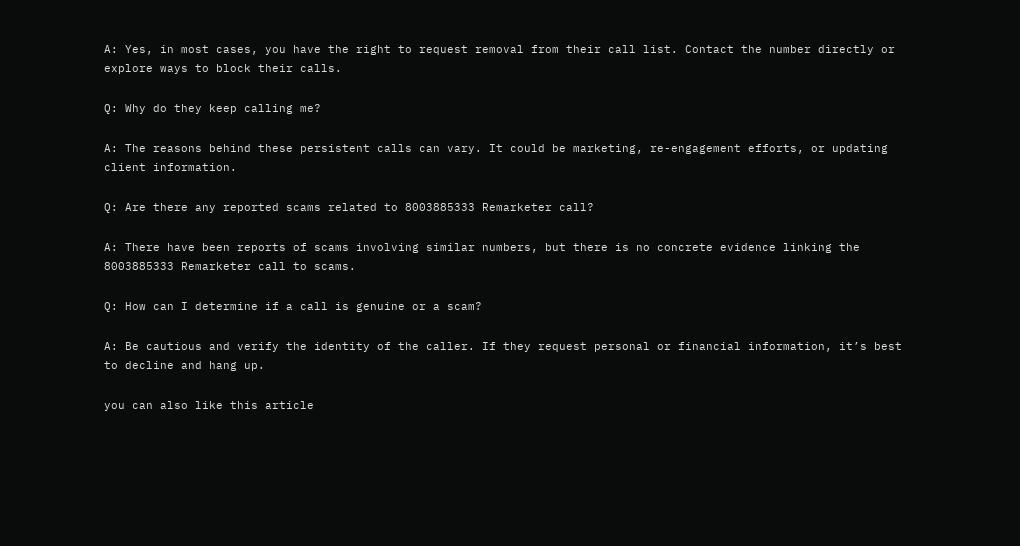A: Yes, in most cases, you have the right to request removal from their call list. Contact the number directly or explore ways to block their calls.

Q: Why do they keep calling me?

A: The reasons behind these persistent calls can vary. It could be marketing, re-engagement efforts, or updating client information.

Q: Are there any reported scams related to 8003885333 Remarketer call?

A: There have been reports of scams involving similar numbers, but there is no concrete evidence linking the 8003885333 Remarketer call to scams.

Q: How can I determine if a call is genuine or a scam?

A: Be cautious and verify the identity of the caller. If they request personal or financial information, it’s best to decline and hang up.

you can also like this article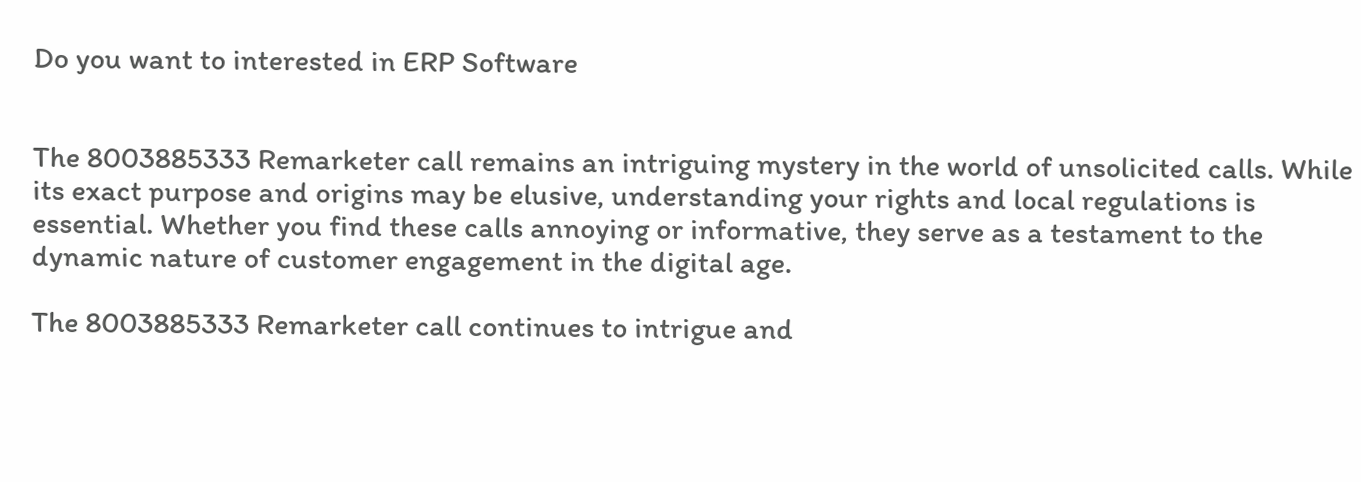Do you want to interested in ERP Software


The 8003885333 Remarketer call remains an intriguing mystery in the world of unsolicited calls. While its exact purpose and origins may be elusive, understanding your rights and local regulations is essential. Whether you find these calls annoying or informative, they serve as a testament to the dynamic nature of customer engagement in the digital age.

The 8003885333 Remarketer call continues to intrigue and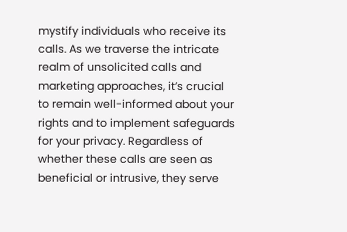mystify individuals who receive its calls. As we traverse the intricate realm of unsolicited calls and marketing approaches, it’s crucial to remain well-informed about your rights and to implement safeguards for your privacy. Regardless of whether these calls are seen as beneficial or intrusive, they serve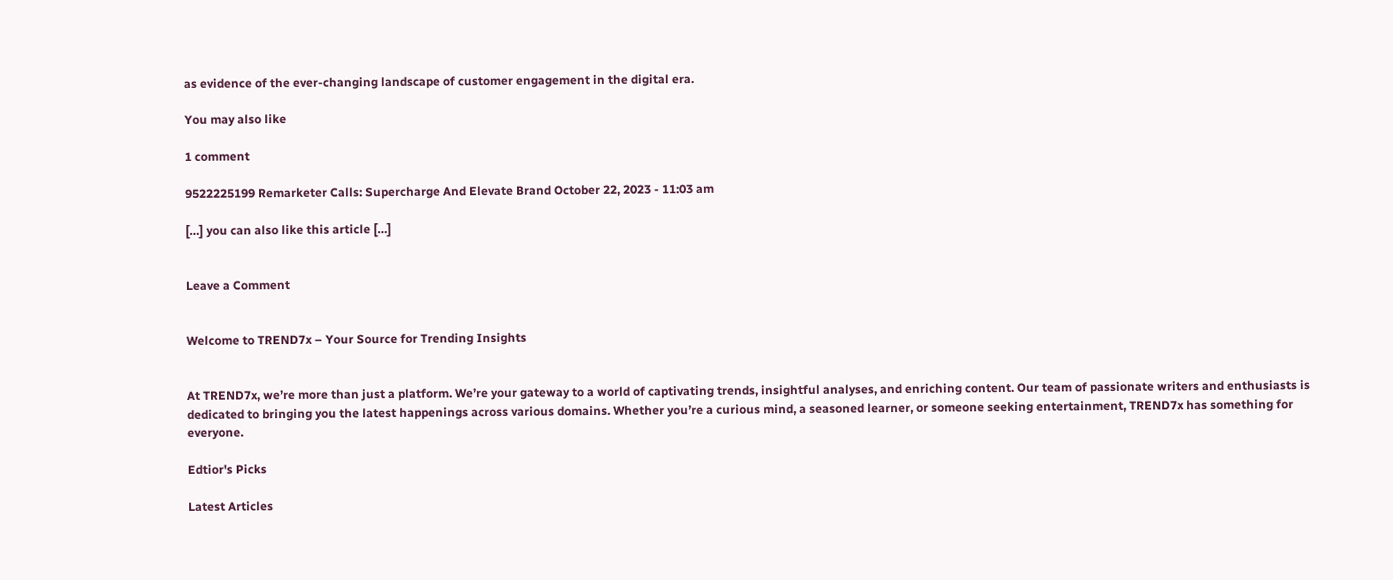as evidence of the ever-changing landscape of customer engagement in the digital era.

You may also like

1 comment

9522225199 Remarketer Calls: Supercharge And Elevate Brand October 22, 2023 - 11:03 am

[…] you can also like this article […]


Leave a Comment


Welcome to TREND7x – Your Source for Trending Insights


At TREND7x, we’re more than just a platform. We’re your gateway to a world of captivating trends, insightful analyses, and enriching content. Our team of passionate writers and enthusiasts is dedicated to bringing you the latest happenings across various domains. Whether you’re a curious mind, a seasoned learner, or someone seeking entertainment, TREND7x has something for everyone.

Edtior's Picks

Latest Articles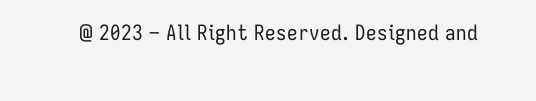@ 2023 – All Right Reserved. Designed and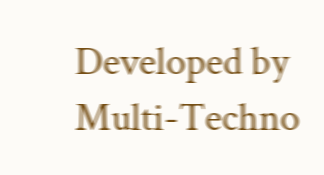Developed by Multi-Techno